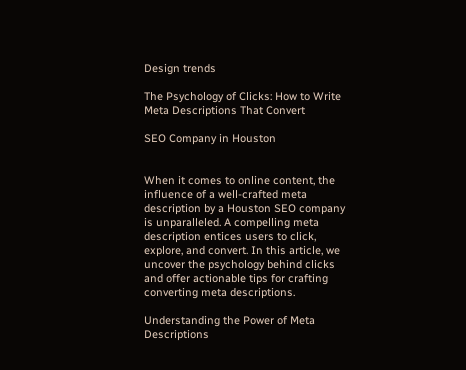Design trends

The Psychology of Clicks: How to Write Meta Descriptions That Convert

SEO Company in Houston


When it comes to online content, the influence of a well-crafted meta description by a Houston SEO company is unparalleled. A compelling meta description entices users to click, explore, and convert. In this article, we uncover the psychology behind clicks and offer actionable tips for crafting converting meta descriptions.

Understanding the Power of Meta Descriptions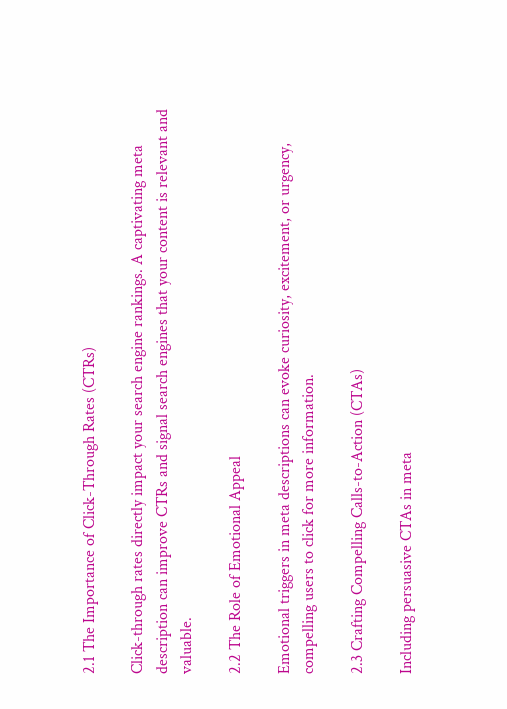2.1 The Importance of Click-Through Rates (CTRs)

Click-through rates directly impact your search engine rankings. A captivating meta description can improve CTRs and signal search engines that your content is relevant and valuable.

2.2 The Role of Emotional Appeal

Emotional triggers in meta descriptions can evoke curiosity, excitement, or urgency, compelling users to click for more information.

2.3 Crafting Compelling Calls-to-Action (CTAs)

Including persuasive CTAs in meta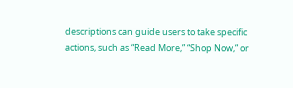descriptions can guide users to take specific actions, such as “Read More,” “Shop Now,” or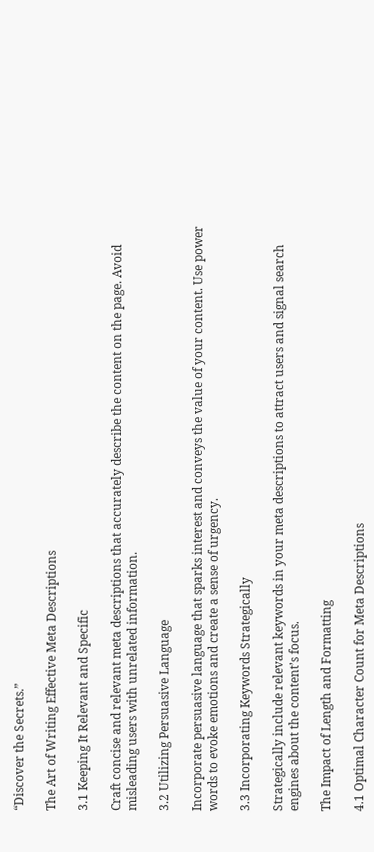“Discover the Secrets.”

The Art of Writing Effective Meta Descriptions

3.1 Keeping It Relevant and Specific

Craft concise and relevant meta descriptions that accurately describe the content on the page. Avoid misleading users with unrelated information.

3.2 Utilizing Persuasive Language

Incorporate persuasive language that sparks interest and conveys the value of your content. Use power words to evoke emotions and create a sense of urgency.

3.3 Incorporating Keywords Strategically

Strategically include relevant keywords in your meta descriptions to attract users and signal search engines about the content’s focus.

The Impact of Length and Formatting

4.1 Optimal Character Count for Meta Descriptions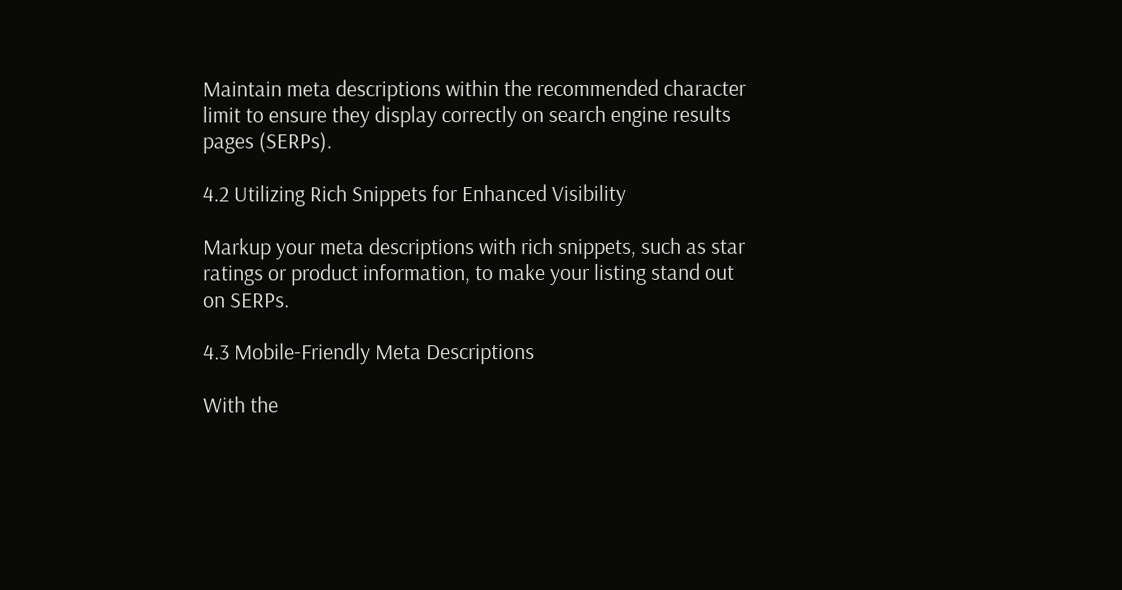Maintain meta descriptions within the recommended character limit to ensure they display correctly on search engine results pages (SERPs).

4.2 Utilizing Rich Snippets for Enhanced Visibility

Markup your meta descriptions with rich snippets, such as star ratings or product information, to make your listing stand out on SERPs.

4.3 Mobile-Friendly Meta Descriptions

With the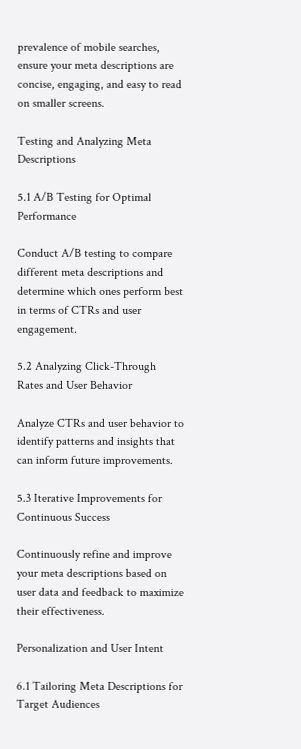prevalence of mobile searches, ensure your meta descriptions are concise, engaging, and easy to read on smaller screens.

Testing and Analyzing Meta Descriptions

5.1 A/B Testing for Optimal Performance

Conduct A/B testing to compare different meta descriptions and determine which ones perform best in terms of CTRs and user engagement.

5.2 Analyzing Click-Through Rates and User Behavior

Analyze CTRs and user behavior to identify patterns and insights that can inform future improvements.

5.3 Iterative Improvements for Continuous Success

Continuously refine and improve your meta descriptions based on user data and feedback to maximize their effectiveness.

Personalization and User Intent

6.1 Tailoring Meta Descriptions for Target Audiences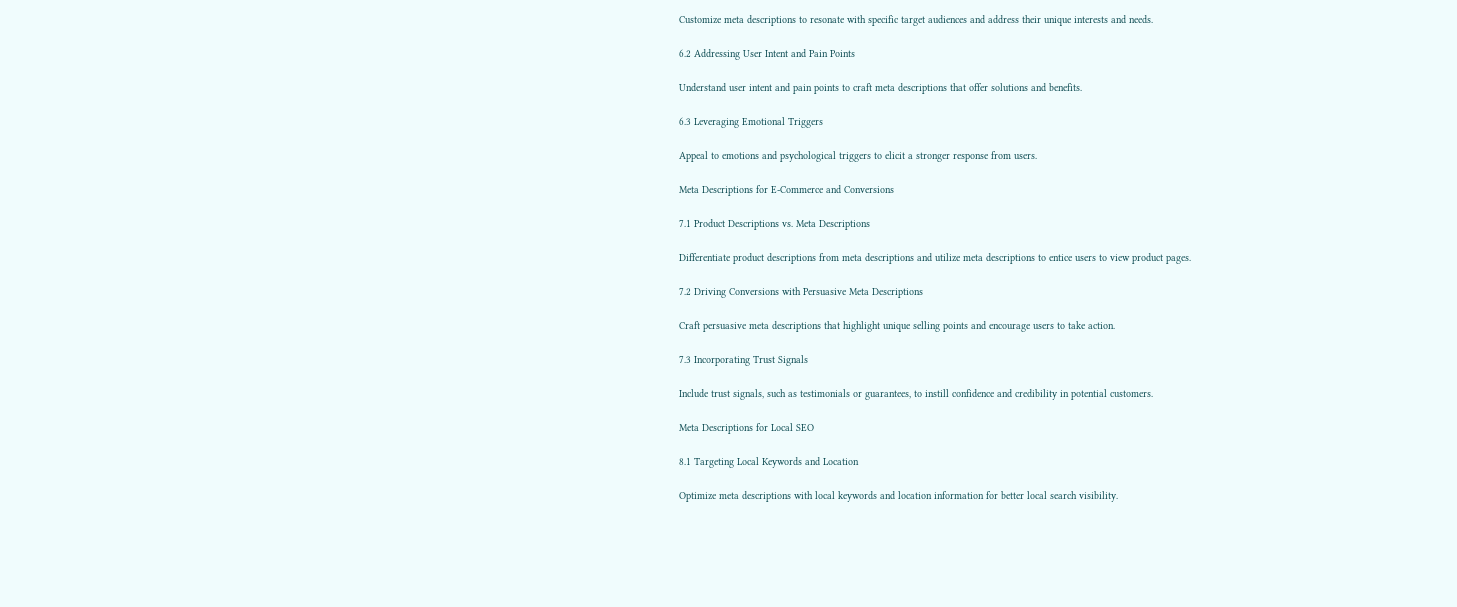Customize meta descriptions to resonate with specific target audiences and address their unique interests and needs.

6.2 Addressing User Intent and Pain Points

Understand user intent and pain points to craft meta descriptions that offer solutions and benefits.

6.3 Leveraging Emotional Triggers

Appeal to emotions and psychological triggers to elicit a stronger response from users.

Meta Descriptions for E-Commerce and Conversions

7.1 Product Descriptions vs. Meta Descriptions

Differentiate product descriptions from meta descriptions and utilize meta descriptions to entice users to view product pages.

7.2 Driving Conversions with Persuasive Meta Descriptions

Craft persuasive meta descriptions that highlight unique selling points and encourage users to take action.

7.3 Incorporating Trust Signals

Include trust signals, such as testimonials or guarantees, to instill confidence and credibility in potential customers.

Meta Descriptions for Local SEO

8.1 Targeting Local Keywords and Location

Optimize meta descriptions with local keywords and location information for better local search visibility.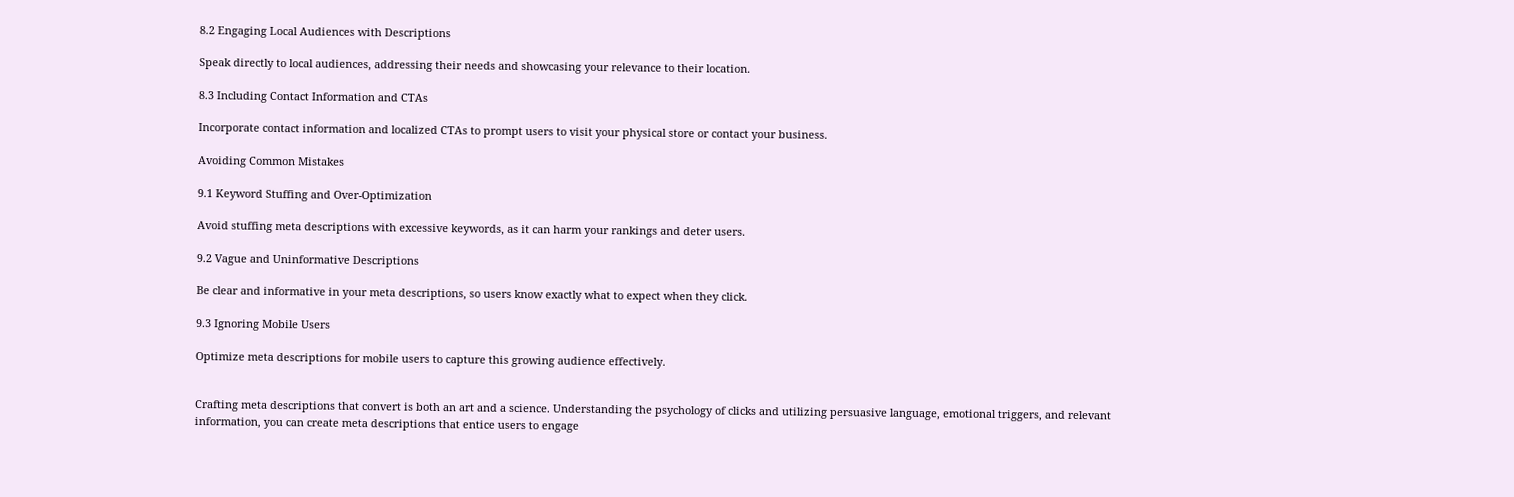8.2 Engaging Local Audiences with Descriptions

Speak directly to local audiences, addressing their needs and showcasing your relevance to their location.

8.3 Including Contact Information and CTAs

Incorporate contact information and localized CTAs to prompt users to visit your physical store or contact your business.

Avoiding Common Mistakes

9.1 Keyword Stuffing and Over-Optimization

Avoid stuffing meta descriptions with excessive keywords, as it can harm your rankings and deter users.

9.2 Vague and Uninformative Descriptions

Be clear and informative in your meta descriptions, so users know exactly what to expect when they click.

9.3 Ignoring Mobile Users

Optimize meta descriptions for mobile users to capture this growing audience effectively.


Crafting meta descriptions that convert is both an art and a science. Understanding the psychology of clicks and utilizing persuasive language, emotional triggers, and relevant information, you can create meta descriptions that entice users to engage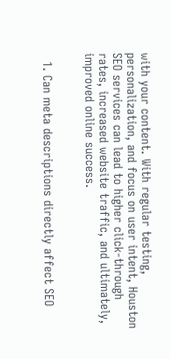with your content. With regular testing, personalization, and focus on user intent, Houston SEO services can lead to higher click-through rates, increased website traffic, and ultimately, improved online success.


  1. Can meta descriptions directly affect SEO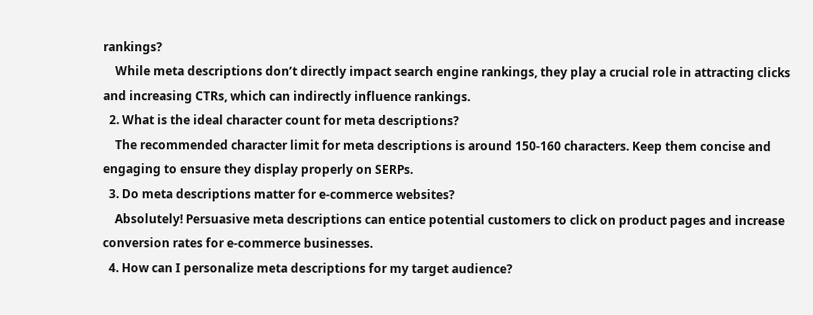rankings?
    While meta descriptions don’t directly impact search engine rankings, they play a crucial role in attracting clicks and increasing CTRs, which can indirectly influence rankings.
  2. What is the ideal character count for meta descriptions?
    The recommended character limit for meta descriptions is around 150-160 characters. Keep them concise and engaging to ensure they display properly on SERPs.
  3. Do meta descriptions matter for e-commerce websites?
    Absolutely! Persuasive meta descriptions can entice potential customers to click on product pages and increase conversion rates for e-commerce businesses.
  4. How can I personalize meta descriptions for my target audience?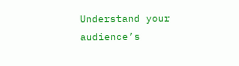Understand your audience’s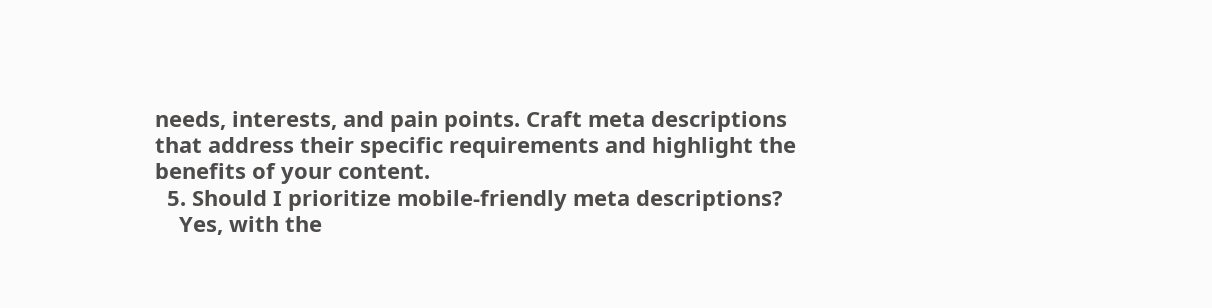needs, interests, and pain points. Craft meta descriptions that address their specific requirements and highlight the benefits of your content.
  5. Should I prioritize mobile-friendly meta descriptions?
    Yes, with the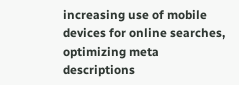increasing use of mobile devices for online searches, optimizing meta descriptions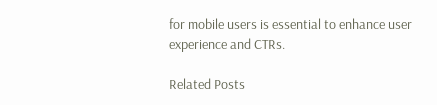for mobile users is essential to enhance user experience and CTRs.

Related Posts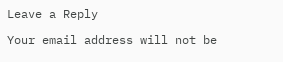Leave a Reply

Your email address will not be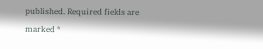published. Required fields are marked *